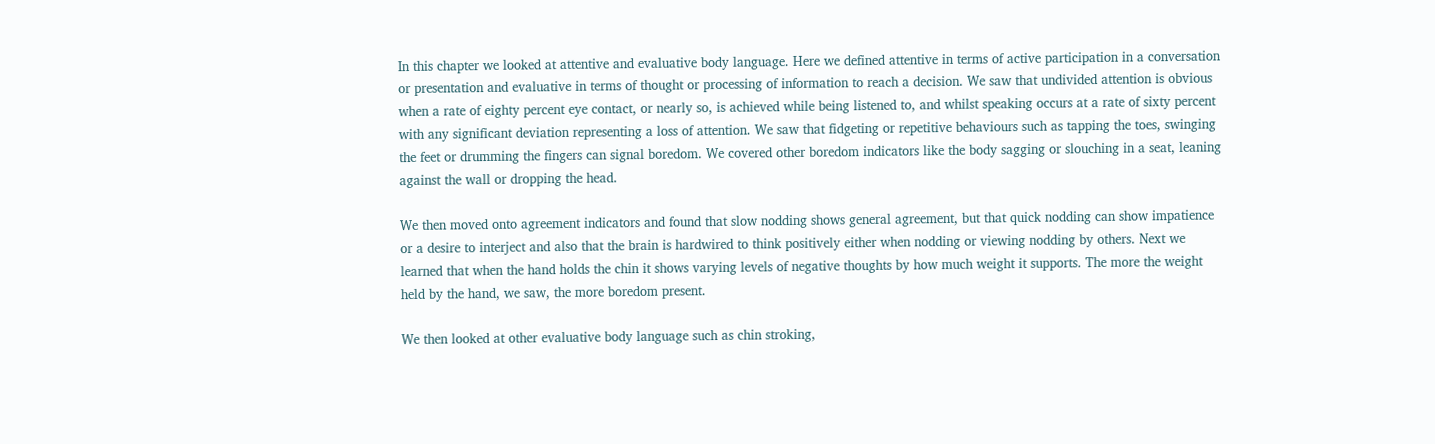In this chapter we looked at attentive and evaluative body language. Here we defined attentive in terms of active participation in a conversation or presentation and evaluative in terms of thought or processing of information to reach a decision. We saw that undivided attention is obvious when a rate of eighty percent eye contact, or nearly so, is achieved while being listened to, and whilst speaking occurs at a rate of sixty percent with any significant deviation representing a loss of attention. We saw that fidgeting or repetitive behaviours such as tapping the toes, swinging the feet or drumming the fingers can signal boredom. We covered other boredom indicators like the body sagging or slouching in a seat, leaning against the wall or dropping the head.

We then moved onto agreement indicators and found that slow nodding shows general agreement, but that quick nodding can show impatience or a desire to interject and also that the brain is hardwired to think positively either when nodding or viewing nodding by others. Next we learned that when the hand holds the chin it shows varying levels of negative thoughts by how much weight it supports. The more the weight held by the hand, we saw, the more boredom present.

We then looked at other evaluative body language such as chin stroking,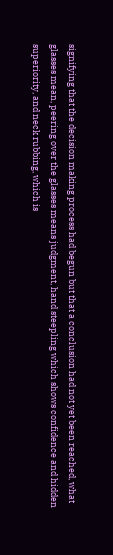signifying that the decision making process had begun but that a conclusion had not yet been reached, what glasses mean, peering over the glasses means judgment, hand steepling which shows confidence and hidden superiority, and neck rubbing, which is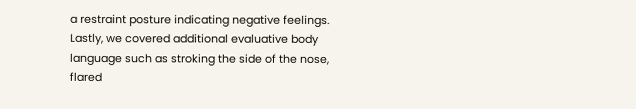a restraint posture indicating negative feelings. Lastly, we covered additional evaluative body language such as stroking the side of the nose, flared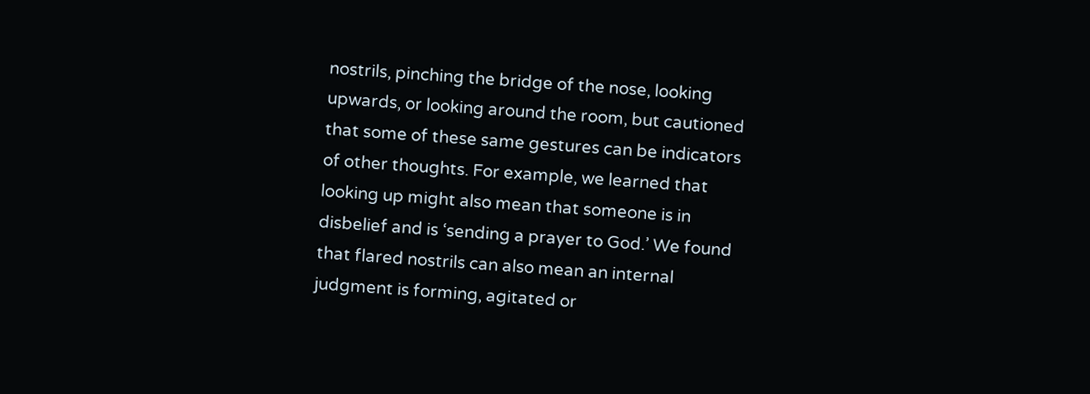nostrils, pinching the bridge of the nose, looking upwards, or looking around the room, but cautioned that some of these same gestures can be indicators of other thoughts. For example, we learned that looking up might also mean that someone is in disbelief and is ‘sending a prayer to God.’ We found that flared nostrils can also mean an internal judgment is forming, agitated or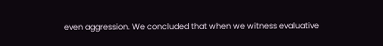even aggression. We concluded that when we witness evaluative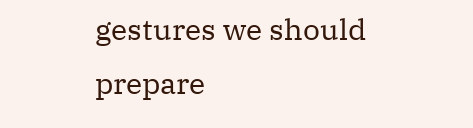gestures we should prepare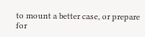to mount a better case, or prepare for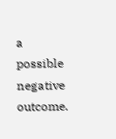a possible negative outcome.